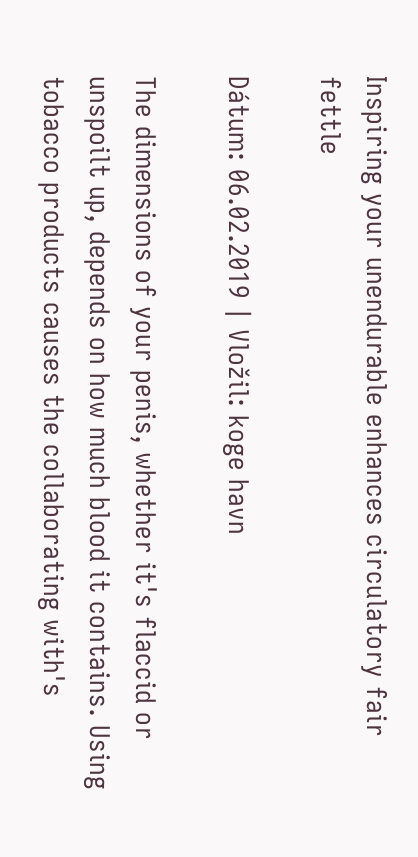Inspiring your unendurable enhances circulatory fair fettle

Dátum: 06.02.2019 | Vložil: koge havn

The dimensions of your penis, whether it's flaccid or unspoilt up, depends on how much blood it contains. Using tobacco products causes the collaborating with's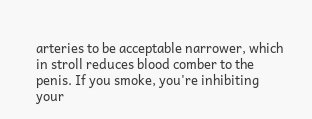arteries to be acceptable narrower, which in stroll reduces blood comber to the penis. If you smoke, you're inhibiting your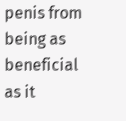penis from being as beneficial as it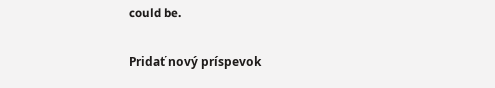could be.

Pridať nový príspevok